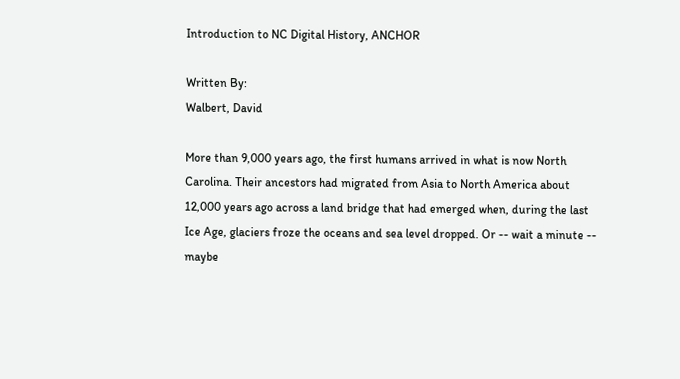Introduction to NC Digital History, ANCHOR

Written By:
Walbert, David

More than 9,000 years ago, the first humans arrived in what is now North Carolina. Their ancestors had migrated from Asia to North America about 12,000 years ago across a land bridge that had emerged when, during the last Ice Age, glaciers froze the oceans and sea level dropped. Or -- wait a minute -- maybe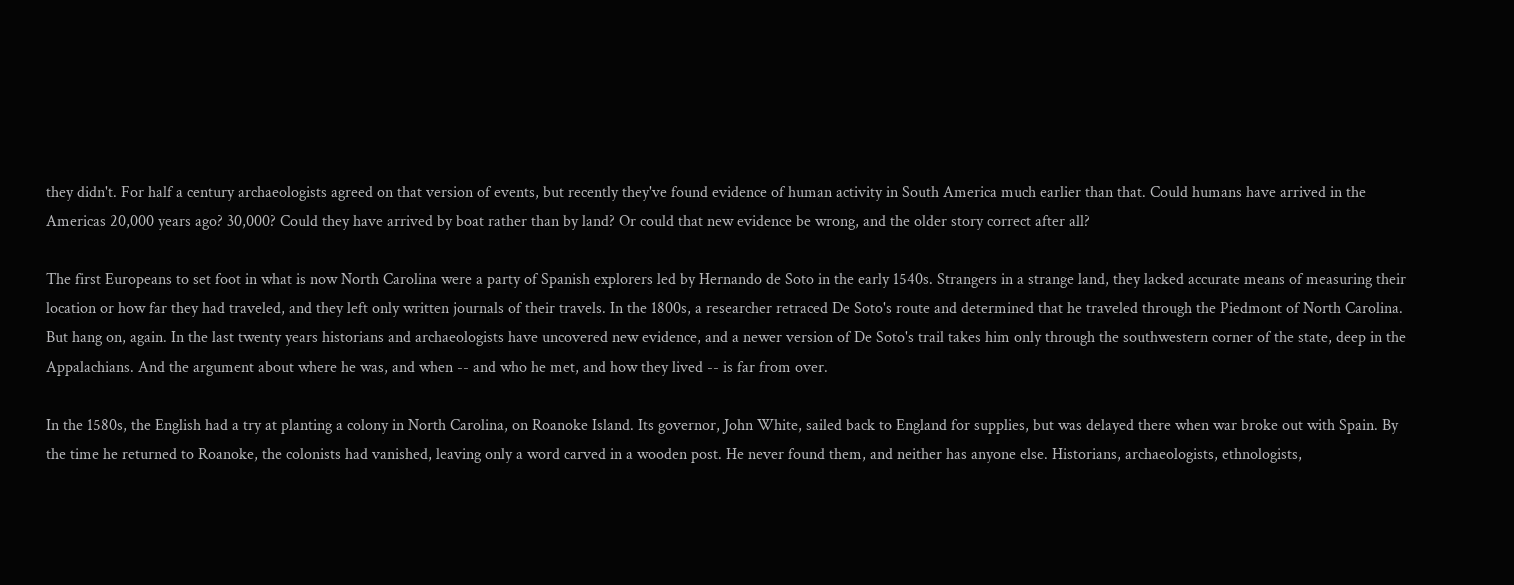they didn't. For half a century archaeologists agreed on that version of events, but recently they've found evidence of human activity in South America much earlier than that. Could humans have arrived in the Americas 20,000 years ago? 30,000? Could they have arrived by boat rather than by land? Or could that new evidence be wrong, and the older story correct after all?

The first Europeans to set foot in what is now North Carolina were a party of Spanish explorers led by Hernando de Soto in the early 1540s. Strangers in a strange land, they lacked accurate means of measuring their location or how far they had traveled, and they left only written journals of their travels. In the 1800s, a researcher retraced De Soto's route and determined that he traveled through the Piedmont of North Carolina. But hang on, again. In the last twenty years historians and archaeologists have uncovered new evidence, and a newer version of De Soto's trail takes him only through the southwestern corner of the state, deep in the Appalachians. And the argument about where he was, and when -- and who he met, and how they lived -- is far from over.

In the 1580s, the English had a try at planting a colony in North Carolina, on Roanoke Island. Its governor, John White, sailed back to England for supplies, but was delayed there when war broke out with Spain. By the time he returned to Roanoke, the colonists had vanished, leaving only a word carved in a wooden post. He never found them, and neither has anyone else. Historians, archaeologists, ethnologists,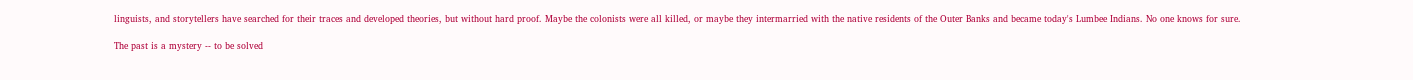linguists, and storytellers have searched for their traces and developed theories, but without hard proof. Maybe the colonists were all killed, or maybe they intermarried with the native residents of the Outer Banks and became today's Lumbee Indians. No one knows for sure.

The past is a mystery -- to be solved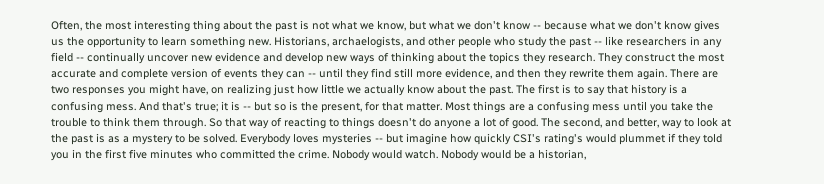Often, the most interesting thing about the past is not what we know, but what we don't know -- because what we don't know gives us the opportunity to learn something new. Historians, archaelogists, and other people who study the past -- like researchers in any field -- continually uncover new evidence and develop new ways of thinking about the topics they research. They construct the most accurate and complete version of events they can -- until they find still more evidence, and then they rewrite them again. There are two responses you might have, on realizing just how little we actually know about the past. The first is to say that history is a confusing mess. And that's true; it is -- but so is the present, for that matter. Most things are a confusing mess until you take the trouble to think them through. So that way of reacting to things doesn't do anyone a lot of good. The second, and better, way to look at the past is as a mystery to be solved. Everybody loves mysteries -- but imagine how quickly CSI's rating's would plummet if they told you in the first five minutes who committed the crime. Nobody would watch. Nobody would be a historian,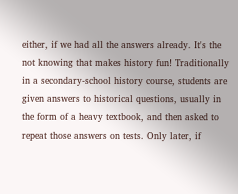either, if we had all the answers already. It's the not knowing that makes history fun! Traditionally in a secondary-school history course, students are given answers to historical questions, usually in the form of a heavy textbook, and then asked to repeat those answers on tests. Only later, if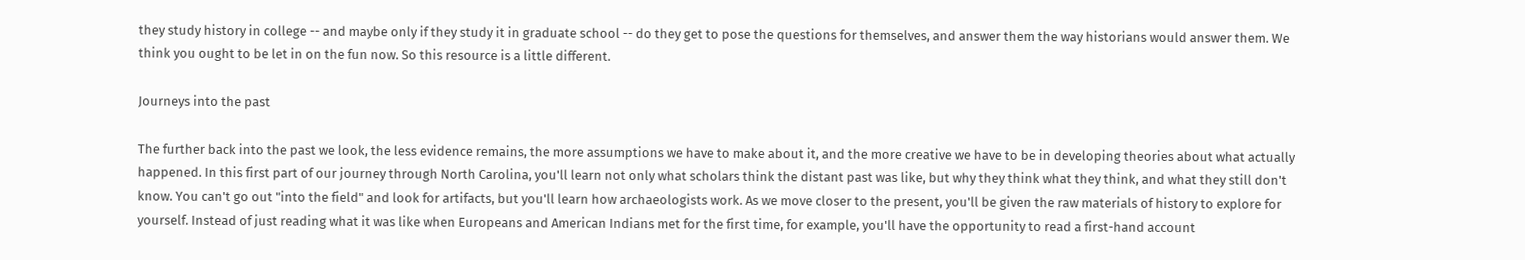they study history in college -- and maybe only if they study it in graduate school -- do they get to pose the questions for themselves, and answer them the way historians would answer them. We think you ought to be let in on the fun now. So this resource is a little different.

Journeys into the past

The further back into the past we look, the less evidence remains, the more assumptions we have to make about it, and the more creative we have to be in developing theories about what actually happened. In this first part of our journey through North Carolina, you'll learn not only what scholars think the distant past was like, but why they think what they think, and what they still don't know. You can't go out "into the field" and look for artifacts, but you'll learn how archaeologists work. As we move closer to the present, you'll be given the raw materials of history to explore for yourself. Instead of just reading what it was like when Europeans and American Indians met for the first time, for example, you'll have the opportunity to read a first-hand account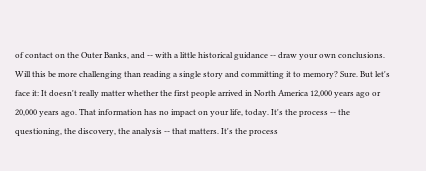of contact on the Outer Banks, and -- with a little historical guidance -- draw your own conclusions. Will this be more challenging than reading a single story and committing it to memory? Sure. But let's face it: It doesn't really matter whether the first people arrived in North America 12,000 years ago or 20,000 years ago. That information has no impact on your life, today. It's the process -- the questioning, the discovery, the analysis -- that matters. It's the process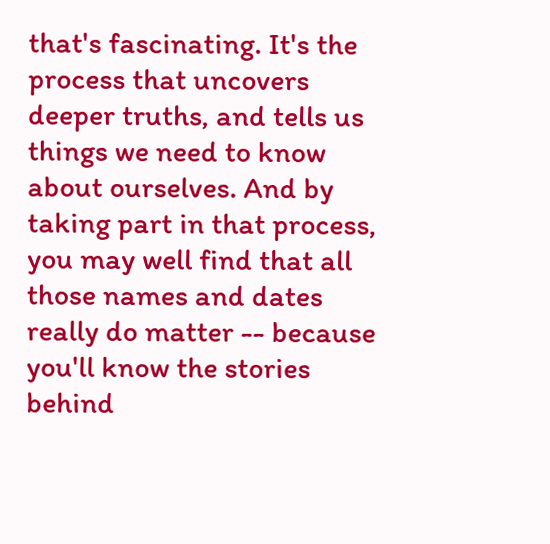that's fascinating. It's the process that uncovers deeper truths, and tells us things we need to know about ourselves. And by taking part in that process, you may well find that all those names and dates really do matter -- because you'll know the stories behind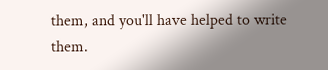them, and you'll have helped to write them.